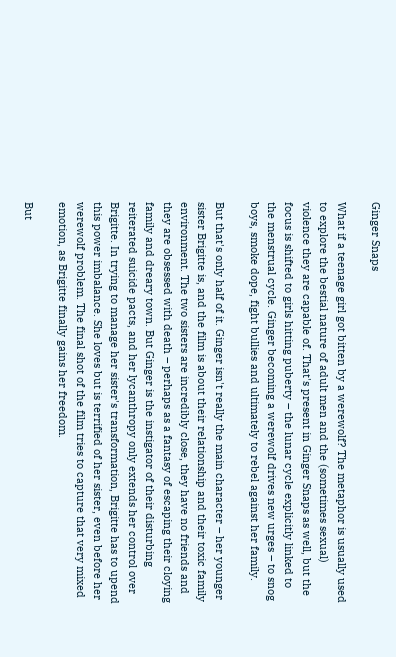Ginger Snaps

What if a teenage girl got bitten by a werewolf? The metaphor is usually used to explore the bestial nature of adult men and the (sometimes sexual) violence they are capable of. That's present in Ginger Snaps as well, but the focus is shifted to girls hitting puberty – the lunar cycle explicitly linked to the menstrual cycle. Ginger becoming a werewolf drives new urges – to snog boys, smoke dope, fight bullies and ultimately to rebel against her family.

But that's only half of it. Ginger isn't really the main character – her younger sister Brigitte is, and the film is about their relationship and their toxic family environment. The two sisters are incredibly close, they have no friends and they are obsessed with death – perhaps as a fantasy of escaping their cloying family and dreary town. But Ginger is the instigator of their disturbing reiterated suicide pacts, and her lycanthropy only extends her control over Brigitte. In trying to manage her sister's transformation, Brigitte has to upend this power imbalance. She loves but is terrified of her sister, even before her werewolf problem. The final shot of the film tries to capture that very mixed emotion, as Brigitte finally gains her freedom.

But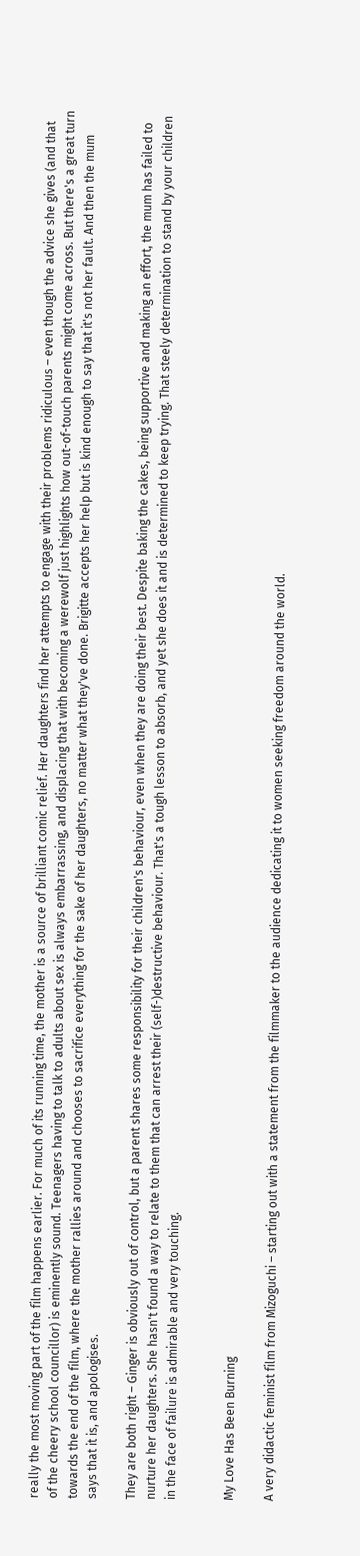really the most moving part of the film happens earlier. For much of its running time, the mother is a source of brilliant comic relief. Her daughters find her attempts to engage with their problems ridiculous – even though the advice she gives (and that of the cheery school councillor) is eminently sound. Teenagers having to talk to adults about sex is always embarrassing, and displacing that with becoming a werewolf just highlights how out-of-touch parents might come across. But there's a great turn towards the end of the film, where the mother rallies around and chooses to sacrifice everything for the sake of her daughters, no matter what they've done. Brigitte accepts her help but is kind enough to say that it's not her fault. And then the mum says that it is, and apologises.

They are both right – Ginger is obviously out of control, but a parent shares some responsibility for their children's behaviour, even when they are doing their best. Despite baking the cakes, being supportive and making an effort, the mum has failed to nurture her daughters. She hasn't found a way to relate to them that can arrest their (self-)destructive behaviour. That's a tough lesson to absorb, and yet she does it and is determined to keep trying. That steely determination to stand by your children in the face of failure is admirable and very touching.


My Love Has Been Burning

A very didactic feminist film from Mizoguchi – starting out with a statement from the filmmaker to the audience dedicating it to women seeking freedom around the world.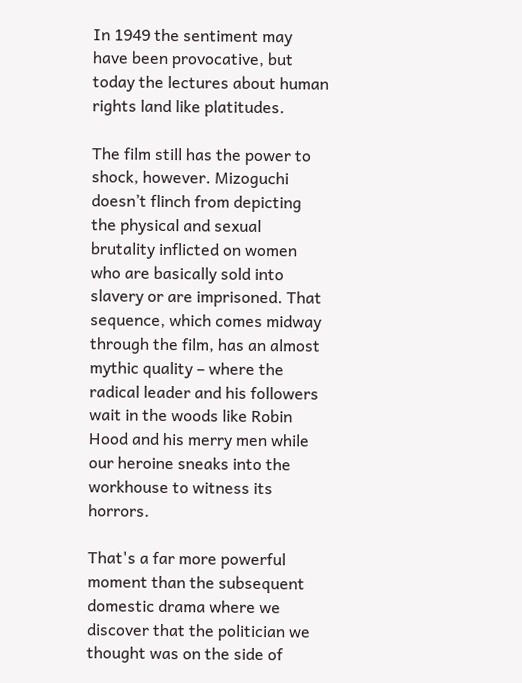In 1949 the sentiment may have been provocative, but today the lectures about human rights land like platitudes.

The film still has the power to shock, however. Mizoguchi doesn’t flinch from depicting the physical and sexual brutality inflicted on women who are basically sold into slavery or are imprisoned. That sequence, which comes midway through the film, has an almost mythic quality – where the radical leader and his followers wait in the woods like Robin Hood and his merry men while our heroine sneaks into the workhouse to witness its horrors.

That's a far more powerful moment than the subsequent domestic drama where we discover that the politician we thought was on the side of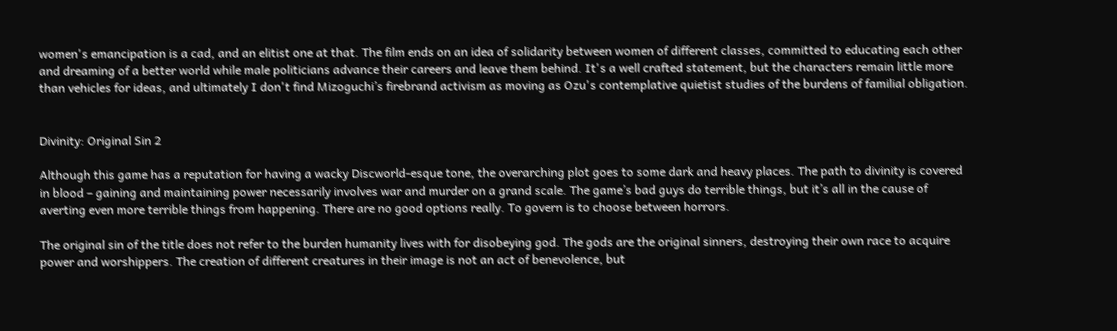women's emancipation is a cad, and an elitist one at that. The film ends on an idea of solidarity between women of different classes, committed to educating each other and dreaming of a better world while male politicians advance their careers and leave them behind. It's a well crafted statement, but the characters remain little more than vehicles for ideas, and ultimately I don't find Mizoguchi’s firebrand activism as moving as Ozu's contemplative quietist studies of the burdens of familial obligation.


Divinity: Original Sin 2

Although this game has a reputation for having a wacky Discworld-esque tone, the overarching plot goes to some dark and heavy places. The path to divinity is covered in blood – gaining and maintaining power necessarily involves war and murder on a grand scale. The game’s bad guys do terrible things, but it’s all in the cause of averting even more terrible things from happening. There are no good options really. To govern is to choose between horrors.

The original sin of the title does not refer to the burden humanity lives with for disobeying god. The gods are the original sinners, destroying their own race to acquire power and worshippers. The creation of different creatures in their image is not an act of benevolence, but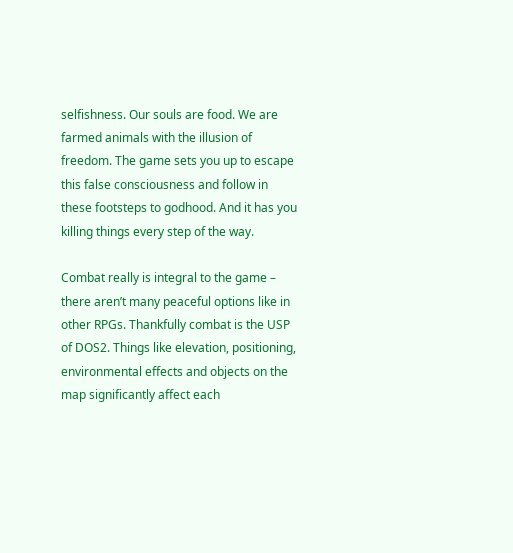selfishness. Our souls are food. We are farmed animals with the illusion of freedom. The game sets you up to escape this false consciousness and follow in these footsteps to godhood. And it has you killing things every step of the way.

Combat really is integral to the game – there aren’t many peaceful options like in other RPGs. Thankfully combat is the USP of DOS2. Things like elevation, positioning, environmental effects and objects on the map significantly affect each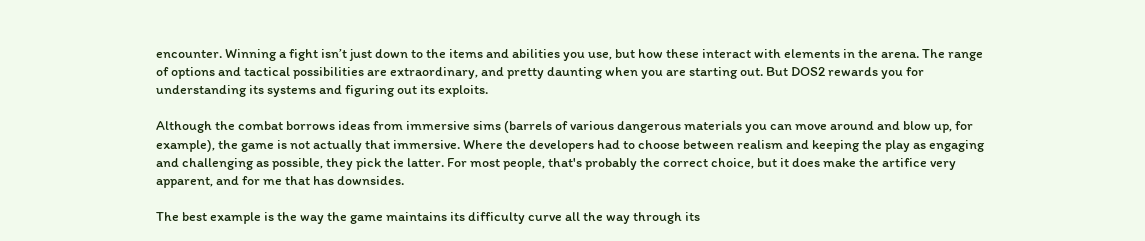encounter. Winning a fight isn’t just down to the items and abilities you use, but how these interact with elements in the arena. The range of options and tactical possibilities are extraordinary, and pretty daunting when you are starting out. But DOS2 rewards you for understanding its systems and figuring out its exploits.

Although the combat borrows ideas from immersive sims (barrels of various dangerous materials you can move around and blow up, for example), the game is not actually that immersive. Where the developers had to choose between realism and keeping the play as engaging and challenging as possible, they pick the latter. For most people, that's probably the correct choice, but it does make the artifice very apparent, and for me that has downsides.

The best example is the way the game maintains its difficulty curve all the way through its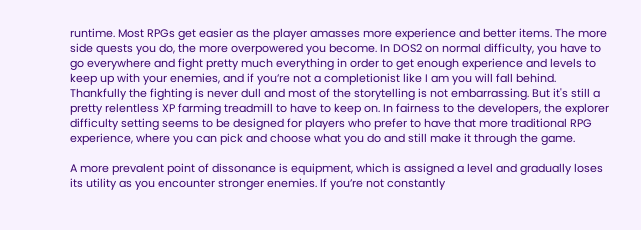runtime. Most RPGs get easier as the player amasses more experience and better items. The more side quests you do, the more overpowered you become. In DOS2 on normal difficulty, you have to go everywhere and fight pretty much everything in order to get enough experience and levels to keep up with your enemies, and if you’re not a completionist like I am you will fall behind. Thankfully the fighting is never dull and most of the storytelling is not embarrassing. But it's still a pretty relentless XP farming treadmill to have to keep on. In fairness to the developers, the explorer difficulty setting seems to be designed for players who prefer to have that more traditional RPG experience, where you can pick and choose what you do and still make it through the game.

A more prevalent point of dissonance is equipment, which is assigned a level and gradually loses its utility as you encounter stronger enemies. If you’re not constantly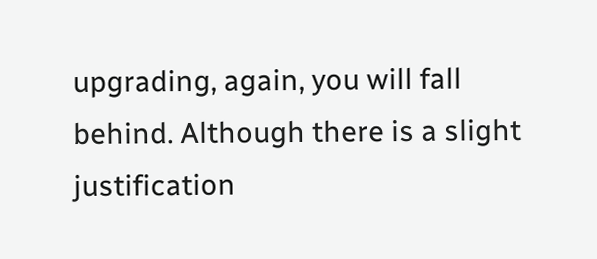upgrading, again, you will fall behind. Although there is a slight justification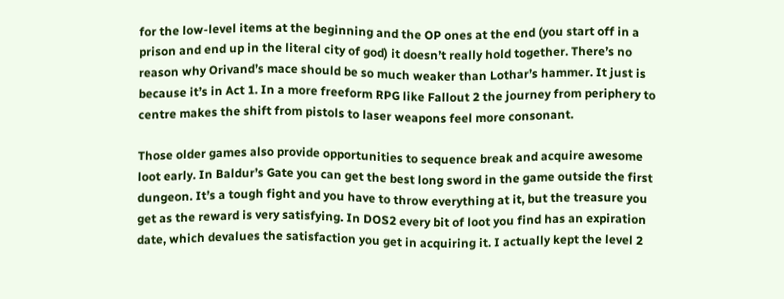for the low-level items at the beginning and the OP ones at the end (you start off in a prison and end up in the literal city of god) it doesn’t really hold together. There’s no reason why Orivand’s mace should be so much weaker than Lothar’s hammer. It just is because it’s in Act 1. In a more freeform RPG like Fallout 2 the journey from periphery to centre makes the shift from pistols to laser weapons feel more consonant.

Those older games also provide opportunities to sequence break and acquire awesome loot early. In Baldur’s Gate you can get the best long sword in the game outside the first dungeon. It’s a tough fight and you have to throw everything at it, but the treasure you get as the reward is very satisfying. In DOS2 every bit of loot you find has an expiration date, which devalues the satisfaction you get in acquiring it. I actually kept the level 2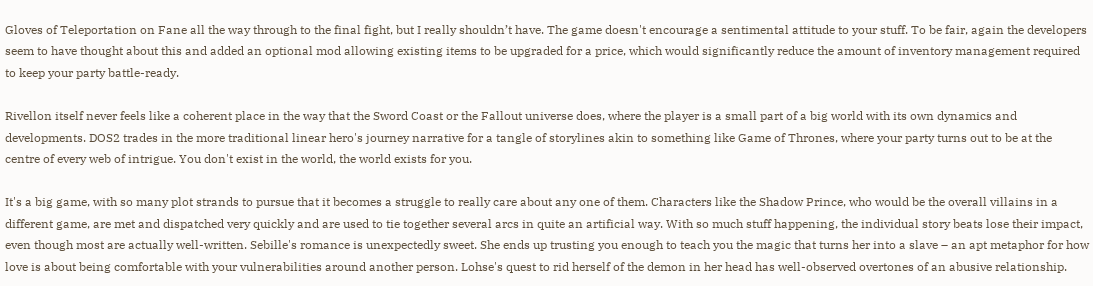Gloves of Teleportation on Fane all the way through to the final fight, but I really shouldn’t have. The game doesn't encourage a sentimental attitude to your stuff. To be fair, again the developers seem to have thought about this and added an optional mod allowing existing items to be upgraded for a price, which would significantly reduce the amount of inventory management required to keep your party battle-ready.

Rivellon itself never feels like a coherent place in the way that the Sword Coast or the Fallout universe does, where the player is a small part of a big world with its own dynamics and developments. DOS2 trades in the more traditional linear hero's journey narrative for a tangle of storylines akin to something like Game of Thrones, where your party turns out to be at the centre of every web of intrigue. You don't exist in the world, the world exists for you.

It's a big game, with so many plot strands to pursue that it becomes a struggle to really care about any one of them. Characters like the Shadow Prince, who would be the overall villains in a different game, are met and dispatched very quickly and are used to tie together several arcs in quite an artificial way. With so much stuff happening, the individual story beats lose their impact, even though most are actually well-written. Sebille's romance is unexpectedly sweet. She ends up trusting you enough to teach you the magic that turns her into a slave – an apt metaphor for how love is about being comfortable with your vulnerabilities around another person. Lohse's quest to rid herself of the demon in her head has well-observed overtones of an abusive relationship.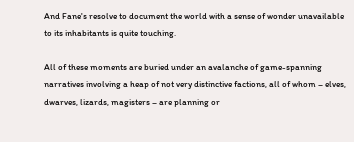And Fane's resolve to document the world with a sense of wonder unavailable to its inhabitants is quite touching.

All of these moments are buried under an avalanche of game-spanning narratives involving a heap of not very distinctive factions, all of whom – elves, dwarves, lizards, magisters – are planning or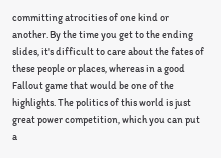committing atrocities of one kind or another. By the time you get to the ending slides, it's difficult to care about the fates of these people or places, whereas in a good Fallout game that would be one of the highlights. The politics of this world is just great power competition, which you can put a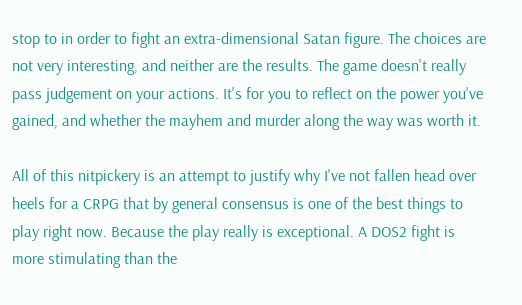stop to in order to fight an extra-dimensional Satan figure. The choices are not very interesting, and neither are the results. The game doesn't really pass judgement on your actions. It's for you to reflect on the power you've gained, and whether the mayhem and murder along the way was worth it.

All of this nitpickery is an attempt to justify why I've not fallen head over heels for a CRPG that by general consensus is one of the best things to play right now. Because the play really is exceptional. A DOS2 fight is more stimulating than the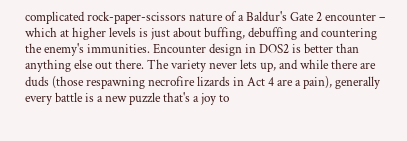complicated rock-paper-scissors nature of a Baldur's Gate 2 encounter – which at higher levels is just about buffing, debuffing and countering the enemy's immunities. Encounter design in DOS2 is better than anything else out there. The variety never lets up, and while there are duds (those respawning necrofire lizards in Act 4 are a pain), generally every battle is a new puzzle that's a joy to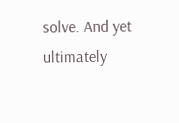solve. And yet ultimately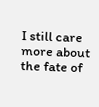I still care more about the fate of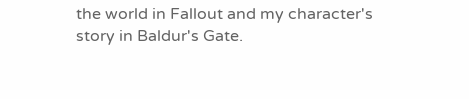the world in Fallout and my character's story in Baldur's Gate.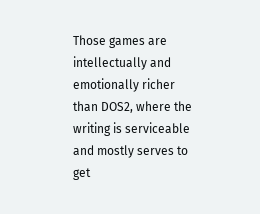Those games are intellectually and emotionally richer than DOS2, where the writing is serviceable and mostly serves to get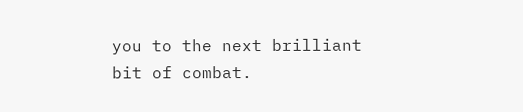you to the next brilliant bit of combat.